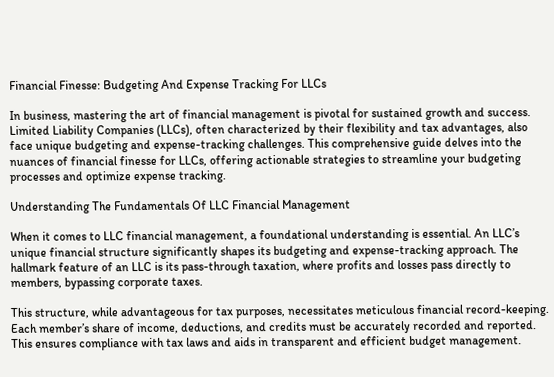Financial Finesse: Budgeting And Expense Tracking For LLCs

In business, mastering the art of financial management is pivotal for sustained growth and success. Limited Liability Companies (LLCs), often characterized by their flexibility and tax advantages, also face unique budgeting and expense-tracking challenges. This comprehensive guide delves into the nuances of financial finesse for LLCs, offering actionable strategies to streamline your budgeting processes and optimize expense tracking.

Understanding The Fundamentals Of LLC Financial Management

When it comes to LLC financial management, a foundational understanding is essential. An LLC’s unique financial structure significantly shapes its budgeting and expense-tracking approach. The hallmark feature of an LLC is its pass-through taxation, where profits and losses pass directly to members, bypassing corporate taxes.

This structure, while advantageous for tax purposes, necessitates meticulous financial record-keeping. Each member’s share of income, deductions, and credits must be accurately recorded and reported. This ensures compliance with tax laws and aids in transparent and efficient budget management.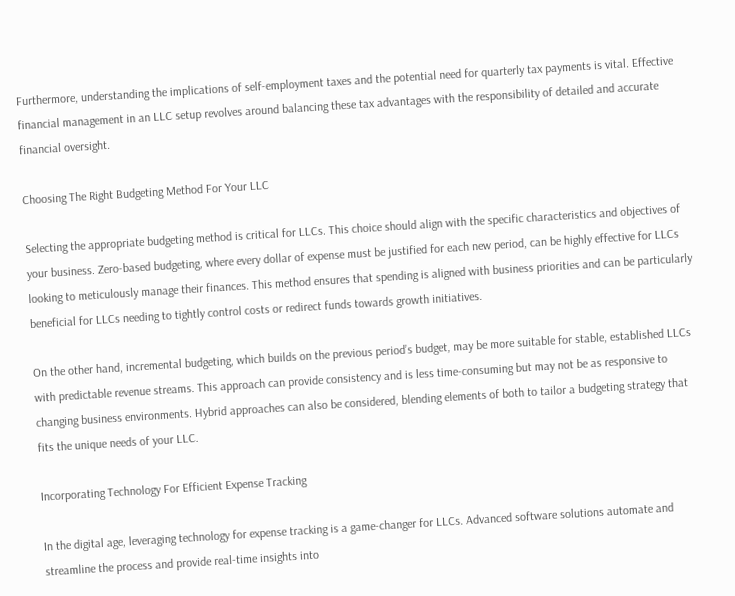Furthermore, understanding the implications of self-employment taxes and the potential need for quarterly tax payments is vital. Effective financial management in an LLC setup revolves around balancing these tax advantages with the responsibility of detailed and accurate financial oversight.

Choosing The Right Budgeting Method For Your LLC

Selecting the appropriate budgeting method is critical for LLCs. This choice should align with the specific characteristics and objectives of your business. Zero-based budgeting, where every dollar of expense must be justified for each new period, can be highly effective for LLCs looking to meticulously manage their finances. This method ensures that spending is aligned with business priorities and can be particularly beneficial for LLCs needing to tightly control costs or redirect funds towards growth initiatives.

On the other hand, incremental budgeting, which builds on the previous period’s budget, may be more suitable for stable, established LLCs with predictable revenue streams. This approach can provide consistency and is less time-consuming but may not be as responsive to changing business environments. Hybrid approaches can also be considered, blending elements of both to tailor a budgeting strategy that fits the unique needs of your LLC.

Incorporating Technology For Efficient Expense Tracking

In the digital age, leveraging technology for expense tracking is a game-changer for LLCs. Advanced software solutions automate and streamline the process and provide real-time insights into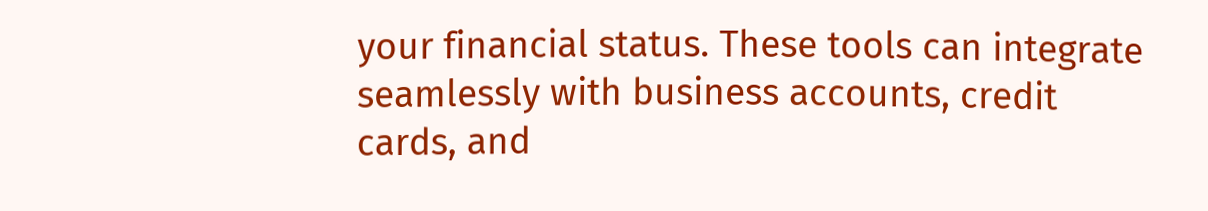your financial status. These tools can integrate seamlessly with business accounts, credit cards, and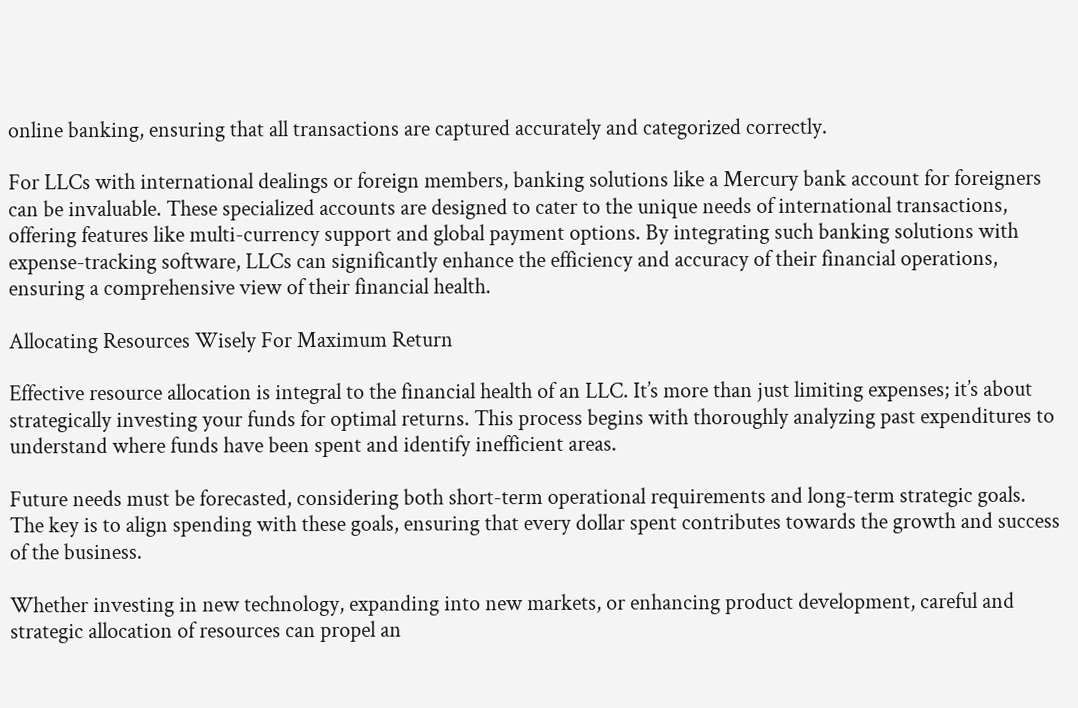online banking, ensuring that all transactions are captured accurately and categorized correctly.

For LLCs with international dealings or foreign members, banking solutions like a Mercury bank account for foreigners can be invaluable. These specialized accounts are designed to cater to the unique needs of international transactions, offering features like multi-currency support and global payment options. By integrating such banking solutions with expense-tracking software, LLCs can significantly enhance the efficiency and accuracy of their financial operations, ensuring a comprehensive view of their financial health.

Allocating Resources Wisely For Maximum Return

Effective resource allocation is integral to the financial health of an LLC. It’s more than just limiting expenses; it’s about strategically investing your funds for optimal returns. This process begins with thoroughly analyzing past expenditures to understand where funds have been spent and identify inefficient areas.

Future needs must be forecasted, considering both short-term operational requirements and long-term strategic goals. The key is to align spending with these goals, ensuring that every dollar spent contributes towards the growth and success of the business.

Whether investing in new technology, expanding into new markets, or enhancing product development, careful and strategic allocation of resources can propel an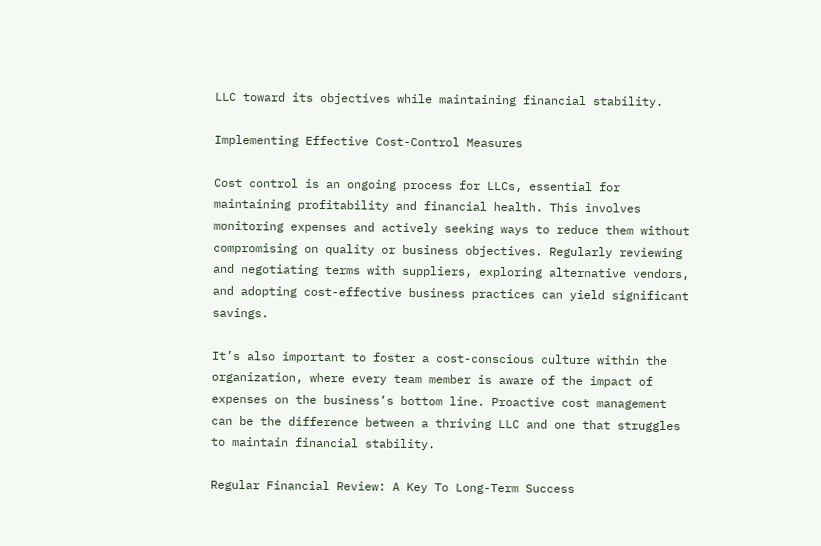LLC toward its objectives while maintaining financial stability.

Implementing Effective Cost-Control Measures

Cost control is an ongoing process for LLCs, essential for maintaining profitability and financial health. This involves monitoring expenses and actively seeking ways to reduce them without compromising on quality or business objectives. Regularly reviewing and negotiating terms with suppliers, exploring alternative vendors, and adopting cost-effective business practices can yield significant savings.

It’s also important to foster a cost-conscious culture within the organization, where every team member is aware of the impact of expenses on the business’s bottom line. Proactive cost management can be the difference between a thriving LLC and one that struggles to maintain financial stability.

Regular Financial Review: A Key To Long-Term Success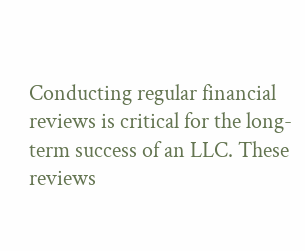Conducting regular financial reviews is critical for the long-term success of an LLC. These reviews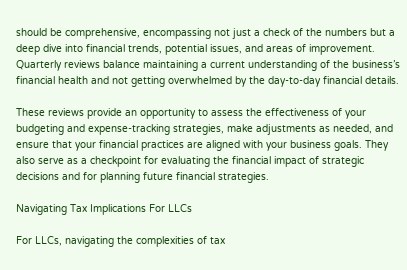should be comprehensive, encompassing not just a check of the numbers but a deep dive into financial trends, potential issues, and areas of improvement. Quarterly reviews balance maintaining a current understanding of the business’s financial health and not getting overwhelmed by the day-to-day financial details.

These reviews provide an opportunity to assess the effectiveness of your budgeting and expense-tracking strategies, make adjustments as needed, and ensure that your financial practices are aligned with your business goals. They also serve as a checkpoint for evaluating the financial impact of strategic decisions and for planning future financial strategies.

Navigating Tax Implications For LLCs

For LLCs, navigating the complexities of tax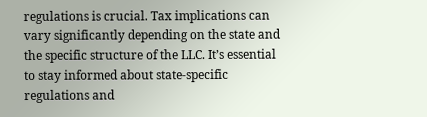regulations is crucial. Tax implications can vary significantly depending on the state and the specific structure of the LLC. It’s essential to stay informed about state-specific regulations and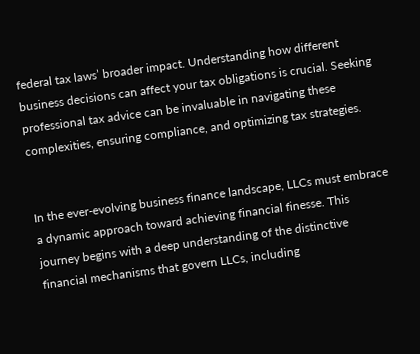federal tax laws’ broader impact. Understanding how different business decisions can affect your tax obligations is crucial. Seeking professional tax advice can be invaluable in navigating these complexities, ensuring compliance, and optimizing tax strategies.


In the ever-evolving business finance landscape, LLCs must embrace a dynamic approach toward achieving financial finesse. This journey begins with a deep understanding of the distinctive financial mechanisms that govern LLCs, including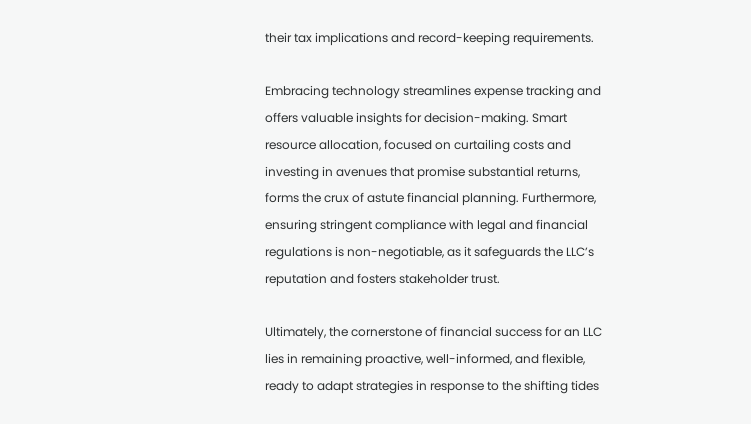their tax implications and record-keeping requirements.

Embracing technology streamlines expense tracking and offers valuable insights for decision-making. Smart resource allocation, focused on curtailing costs and investing in avenues that promise substantial returns, forms the crux of astute financial planning. Furthermore, ensuring stringent compliance with legal and financial regulations is non-negotiable, as it safeguards the LLC’s reputation and fosters stakeholder trust.

Ultimately, the cornerstone of financial success for an LLC lies in remaining proactive, well-informed, and flexible, ready to adapt strategies in response to the shifting tides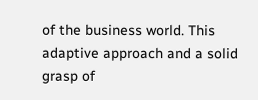of the business world. This adaptive approach and a solid grasp of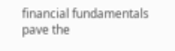financial fundamentals pave the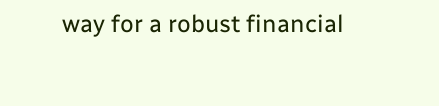way for a robust financial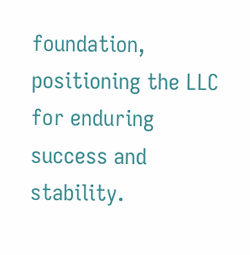foundation, positioning the LLC for enduring success and stability.